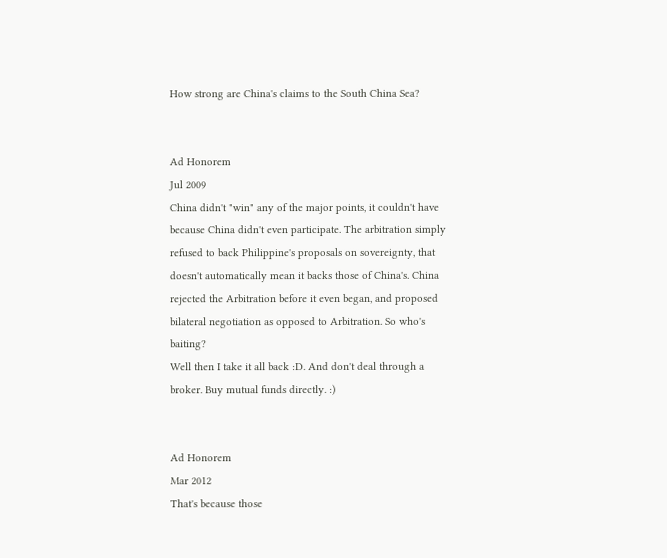How strong are China's claims to the South China Sea?


Ad Honorem
Jul 2009
China didn't "win" any of the major points, it couldn't have because China didn't even participate. The arbitration simply refused to back Philippine's proposals on sovereignty, that doesn't automatically mean it backs those of China's. China rejected the Arbitration before it even began, and proposed bilateral negotiation as opposed to Arbitration. So who's baiting?
Well then I take it all back :D. And don't deal through a broker. Buy mutual funds directly. :)


Ad Honorem
Mar 2012
That's because those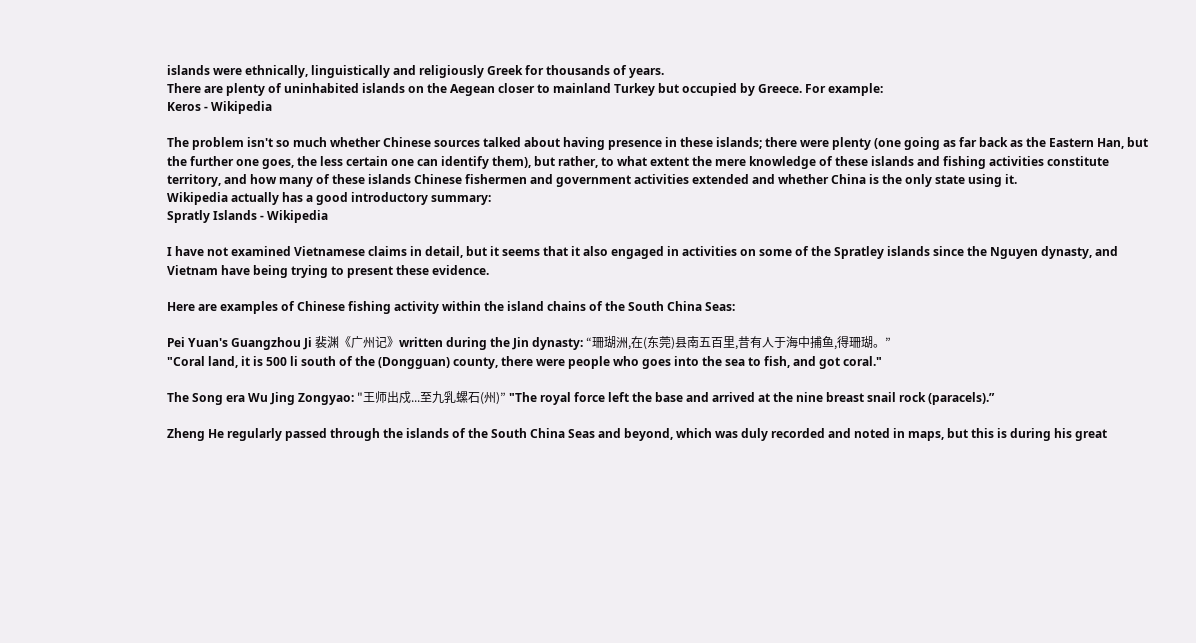islands were ethnically, linguistically and religiously Greek for thousands of years.
There are plenty of uninhabited islands on the Aegean closer to mainland Turkey but occupied by Greece. For example:
Keros - Wikipedia

The problem isn't so much whether Chinese sources talked about having presence in these islands; there were plenty (one going as far back as the Eastern Han, but the further one goes, the less certain one can identify them), but rather, to what extent the mere knowledge of these islands and fishing activities constitute territory, and how many of these islands Chinese fishermen and government activities extended and whether China is the only state using it.
Wikipedia actually has a good introductory summary:
Spratly Islands - Wikipedia

I have not examined Vietnamese claims in detail, but it seems that it also engaged in activities on some of the Spratley islands since the Nguyen dynasty, and Vietnam have being trying to present these evidence.

Here are examples of Chinese fishing activity within the island chains of the South China Seas:

Pei Yuan's Guangzhou Ji 裴渊《广州记》written during the Jin dynasty: “珊瑚洲,在(东莞)县南五百里,昔有人于海中捕鱼,得珊瑚。”
"Coral land, it is 500 li south of the (Dongguan) county, there were people who goes into the sea to fish, and got coral."

The Song era Wu Jing Zongyao: "王师出戍...至九乳螺石(州)” "The royal force left the base and arrived at the nine breast snail rock (paracels).”

Zheng He regularly passed through the islands of the South China Seas and beyond, which was duly recorded and noted in maps, but this is during his great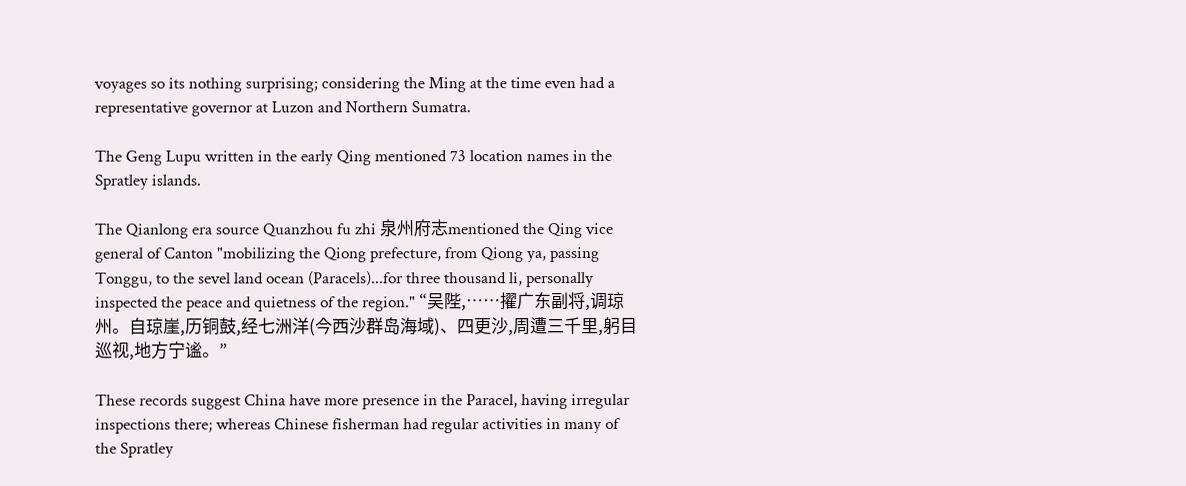voyages so its nothing surprising; considering the Ming at the time even had a representative governor at Luzon and Northern Sumatra.

The Geng Lupu written in the early Qing mentioned 73 location names in the Spratley islands.

The Qianlong era source Quanzhou fu zhi 泉州府志mentioned the Qing vice general of Canton "mobilizing the Qiong prefecture, from Qiong ya, passing Tonggu, to the sevel land ocean (Paracels)...for three thousand li, personally inspected the peace and quietness of the region." “吴陛,……擢广东副将,调琼州。自琼崖,历铜鼓,经七洲洋(今西沙群岛海域)、四更沙,周遭三千里,躬目巡视,地方宁谧。”

These records suggest China have more presence in the Paracel, having irregular inspections there; whereas Chinese fisherman had regular activities in many of the Spratley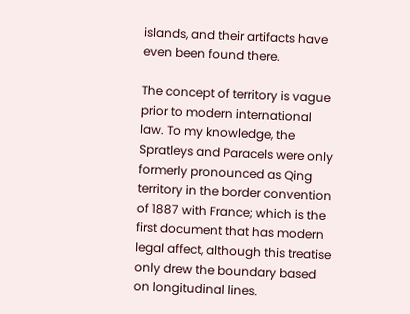islands, and their artifacts have even been found there.

The concept of territory is vague prior to modern international law. To my knowledge, the Spratleys and Paracels were only formerly pronounced as Qing territory in the border convention of 1887 with France; which is the first document that has modern legal affect, although this treatise only drew the boundary based on longitudinal lines.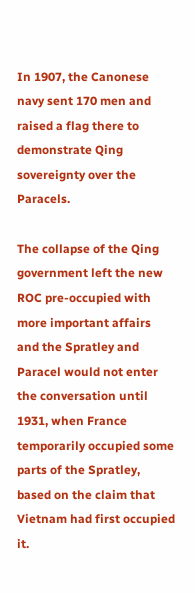In 1907, the Canonese navy sent 170 men and raised a flag there to demonstrate Qing sovereignty over the Paracels.

The collapse of the Qing government left the new ROC pre-occupied with more important affairs and the Spratley and Paracel would not enter the conversation until 1931, when France temporarily occupied some parts of the Spratley, based on the claim that Vietnam had first occupied it.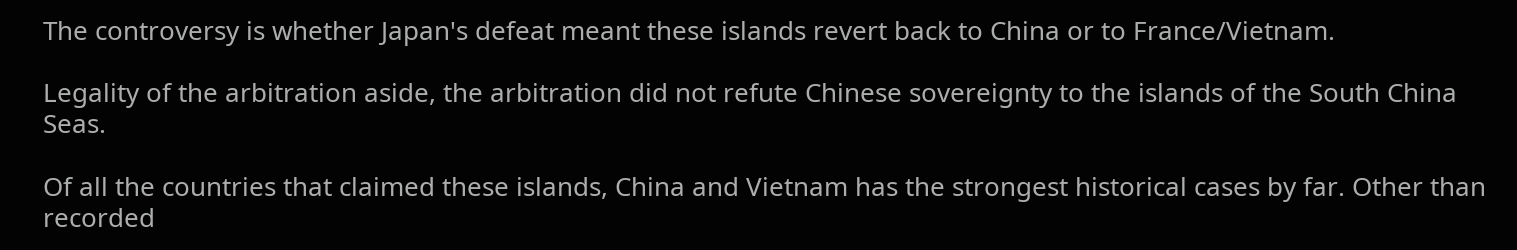The controversy is whether Japan's defeat meant these islands revert back to China or to France/Vietnam.

Legality of the arbitration aside, the arbitration did not refute Chinese sovereignty to the islands of the South China Seas.

Of all the countries that claimed these islands, China and Vietnam has the strongest historical cases by far. Other than recorded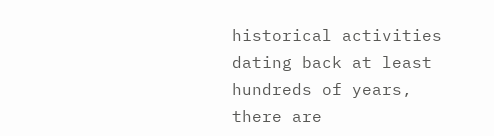historical activities dating back at least hundreds of years, there are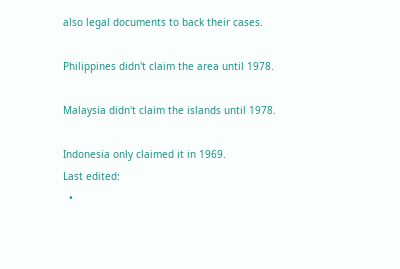also legal documents to back their cases.

Philippines didn't claim the area until 1978.

Malaysia didn't claim the islands until 1978.

Indonesia only claimed it in 1969.
Last edited:
  •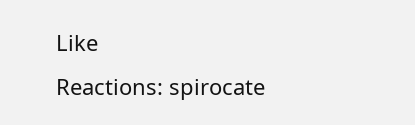Like
Reactions: spirocate